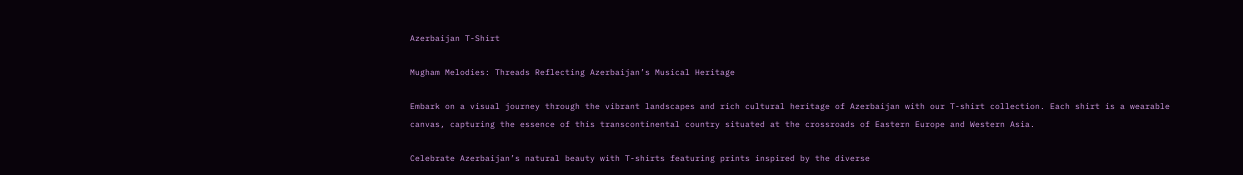Azerbaijan T-Shirt

Mugham Melodies: Threads Reflecting Azerbaijan’s Musical Heritage

Embark on a visual journey through the vibrant landscapes and rich cultural heritage of Azerbaijan with our T-shirt collection. Each shirt is a wearable canvas, capturing the essence of this transcontinental country situated at the crossroads of Eastern Europe and Western Asia.

Celebrate Azerbaijan’s natural beauty with T-shirts featuring prints inspired by the diverse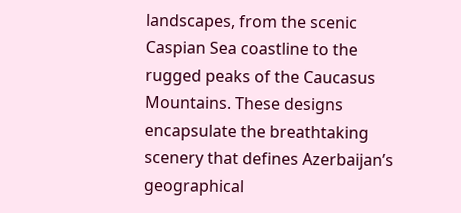landscapes, from the scenic Caspian Sea coastline to the rugged peaks of the Caucasus Mountains. These designs encapsulate the breathtaking scenery that defines Azerbaijan’s geographical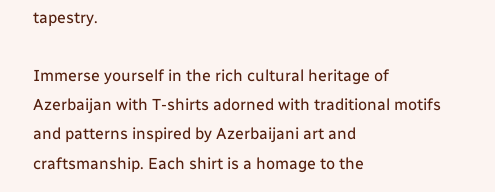tapestry.

Immerse yourself in the rich cultural heritage of Azerbaijan with T-shirts adorned with traditional motifs and patterns inspired by Azerbaijani art and craftsmanship. Each shirt is a homage to the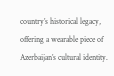country’s historical legacy, offering a wearable piece of Azerbaijan’s cultural identity.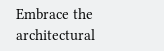Embrace the architectural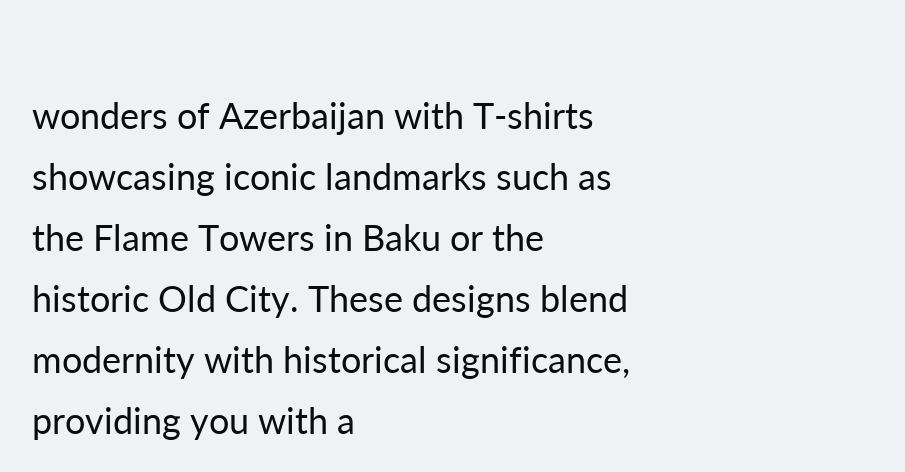wonders of Azerbaijan with T-shirts showcasing iconic landmarks such as the Flame Towers in Baku or the historic Old City. These designs blend modernity with historical significance, providing you with a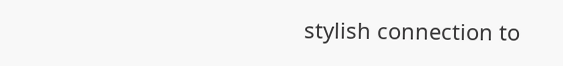stylish connection to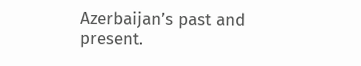Azerbaijan’s past and present.